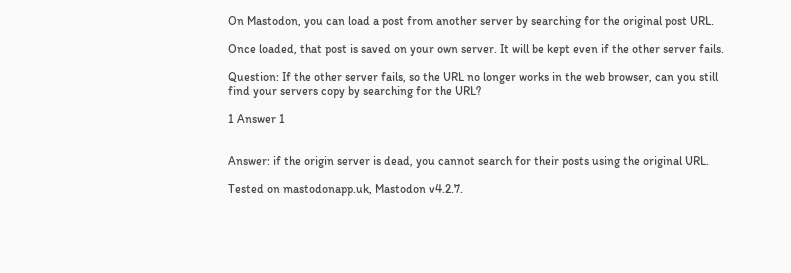On Mastodon, you can load a post from another server by searching for the original post URL.

Once loaded, that post is saved on your own server. It will be kept even if the other server fails.

Question: If the other server fails, so the URL no longer works in the web browser, can you still find your servers copy by searching for the URL?

1 Answer 1


Answer: if the origin server is dead, you cannot search for their posts using the original URL.

Tested on mastodonapp.uk, Mastodon v4.2.7.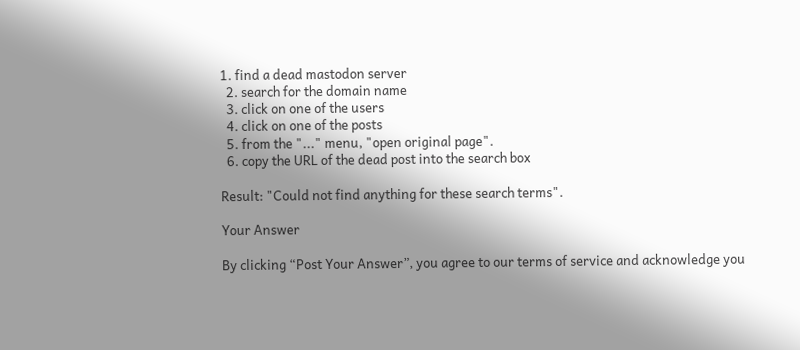1. find a dead mastodon server
  2. search for the domain name
  3. click on one of the users
  4. click on one of the posts
  5. from the "..." menu, "open original page".
  6. copy the URL of the dead post into the search box

Result: "Could not find anything for these search terms".

Your Answer

By clicking “Post Your Answer”, you agree to our terms of service and acknowledge you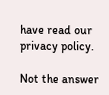have read our privacy policy.

Not the answer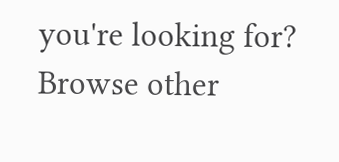you're looking for? Browse other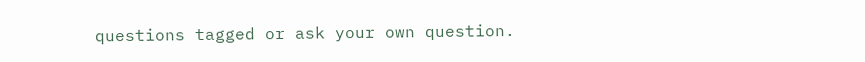questions tagged or ask your own question.